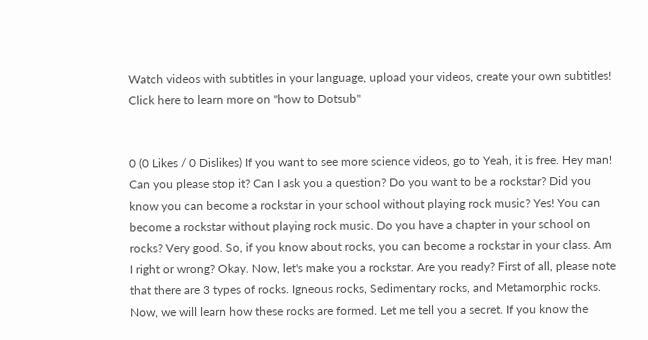Watch videos with subtitles in your language, upload your videos, create your own subtitles! Click here to learn more on "how to Dotsub"


0 (0 Likes / 0 Dislikes) If you want to see more science videos, go to Yeah, it is free. Hey man! Can you please stop it? Can I ask you a question? Do you want to be a rockstar? Did you know you can become a rockstar in your school without playing rock music? Yes! You can become a rockstar without playing rock music. Do you have a chapter in your school on rocks? Very good. So, if you know about rocks, you can become a rockstar in your class. Am I right or wrong? Okay. Now, let's make you a rockstar. Are you ready? First of all, please note that there are 3 types of rocks. Igneous rocks, Sedimentary rocks, and Metamorphic rocks. Now, we will learn how these rocks are formed. Let me tell you a secret. If you know the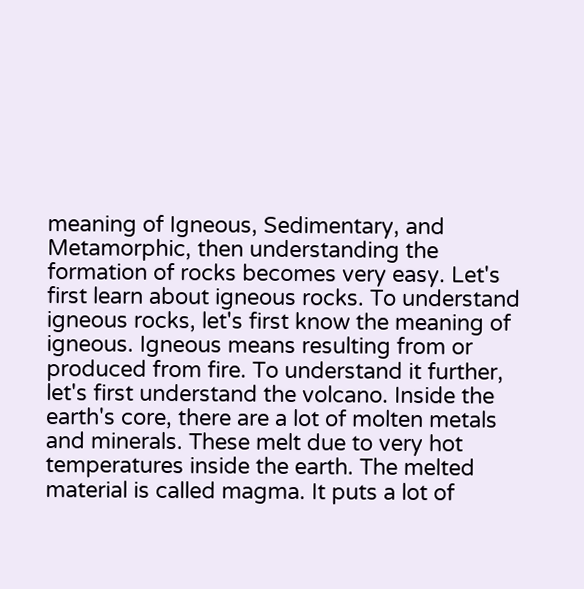meaning of Igneous, Sedimentary, and Metamorphic, then understanding the formation of rocks becomes very easy. Let's first learn about igneous rocks. To understand igneous rocks, let's first know the meaning of igneous. Igneous means resulting from or produced from fire. To understand it further, let's first understand the volcano. Inside the earth's core, there are a lot of molten metals and minerals. These melt due to very hot temperatures inside the earth. The melted material is called magma. It puts a lot of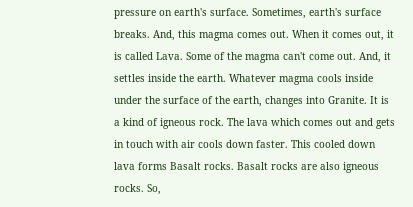pressure on earth's surface. Sometimes, earth's surface breaks. And, this magma comes out. When it comes out, it is called Lava. Some of the magma can't come out. And, it settles inside the earth. Whatever magma cools inside under the surface of the earth, changes into Granite. It is a kind of igneous rock. The lava which comes out and gets in touch with air cools down faster. This cooled down lava forms Basalt rocks. Basalt rocks are also igneous rocks. So,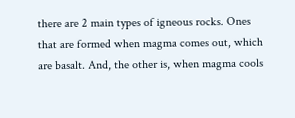there are 2 main types of igneous rocks. Ones that are formed when magma comes out, which are basalt. And, the other is, when magma cools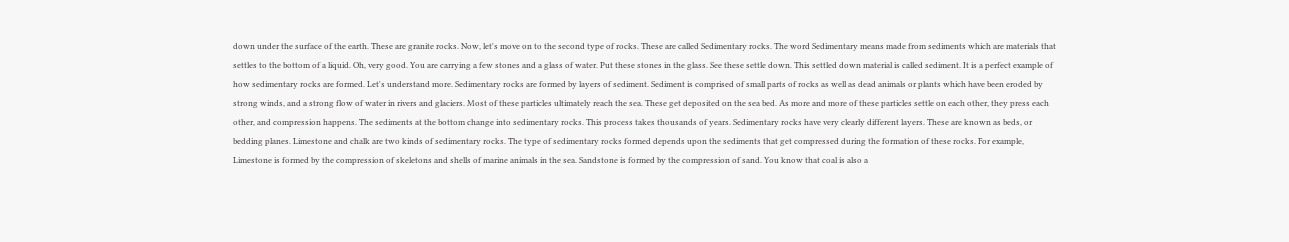down under the surface of the earth. These are granite rocks. Now, let's move on to the second type of rocks. These are called Sedimentary rocks. The word Sedimentary means made from sediments which are materials that settles to the bottom of a liquid. Oh, very good. You are carrying a few stones and a glass of water. Put these stones in the glass. See these settle down. This settled down material is called sediment. It is a perfect example of how sedimentary rocks are formed. Let's understand more. Sedimentary rocks are formed by layers of sediment. Sediment is comprised of small parts of rocks as well as dead animals or plants which have been eroded by strong winds, and a strong flow of water in rivers and glaciers. Most of these particles ultimately reach the sea. These get deposited on the sea bed. As more and more of these particles settle on each other, they press each other, and compression happens. The sediments at the bottom change into sedimentary rocks. This process takes thousands of years. Sedimentary rocks have very clearly different layers. These are known as beds, or bedding planes. Limestone and chalk are two kinds of sedimentary rocks. The type of sedimentary rocks formed depends upon the sediments that get compressed during the formation of these rocks. For example, Limestone is formed by the compression of skeletons and shells of marine animals in the sea. Sandstone is formed by the compression of sand. You know that coal is also a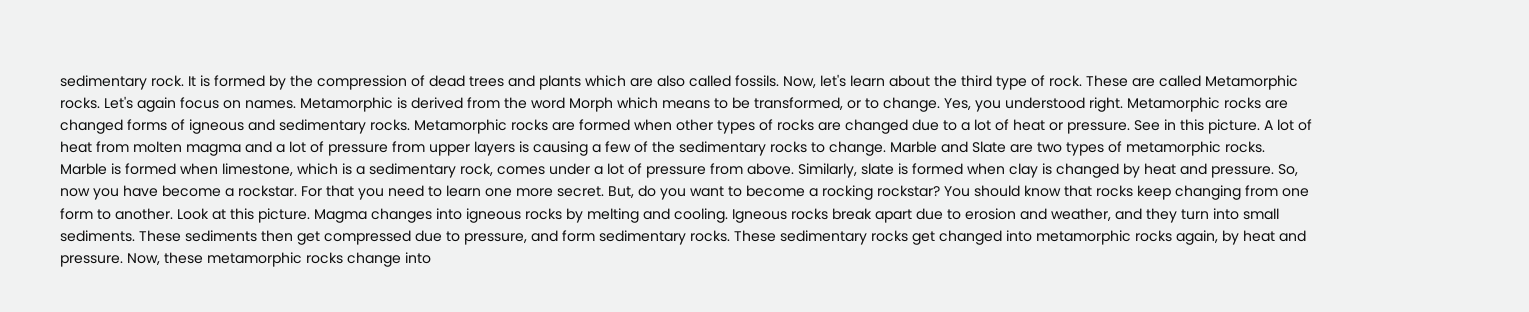sedimentary rock. It is formed by the compression of dead trees and plants which are also called fossils. Now, let's learn about the third type of rock. These are called Metamorphic rocks. Let's again focus on names. Metamorphic is derived from the word Morph which means to be transformed, or to change. Yes, you understood right. Metamorphic rocks are changed forms of igneous and sedimentary rocks. Metamorphic rocks are formed when other types of rocks are changed due to a lot of heat or pressure. See in this picture. A lot of heat from molten magma and a lot of pressure from upper layers is causing a few of the sedimentary rocks to change. Marble and Slate are two types of metamorphic rocks. Marble is formed when limestone, which is a sedimentary rock, comes under a lot of pressure from above. Similarly, slate is formed when clay is changed by heat and pressure. So, now you have become a rockstar. For that you need to learn one more secret. But, do you want to become a rocking rockstar? You should know that rocks keep changing from one form to another. Look at this picture. Magma changes into igneous rocks by melting and cooling. Igneous rocks break apart due to erosion and weather, and they turn into small sediments. These sediments then get compressed due to pressure, and form sedimentary rocks. These sedimentary rocks get changed into metamorphic rocks again, by heat and pressure. Now, these metamorphic rocks change into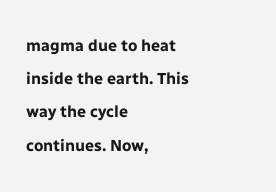magma due to heat inside the earth. This way the cycle continues. Now,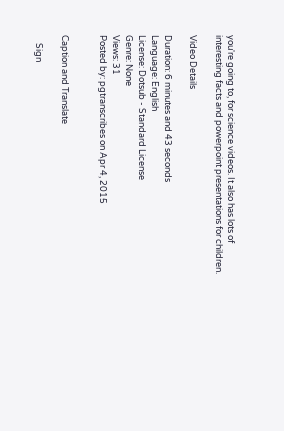you're going to, for science videos. It also has lots of interesting facts and powerpoint presentations for children.

Video Details

Duration: 6 minutes and 43 seconds
Language: English
License: Dotsub - Standard License
Genre: None
Views: 31
Posted by: pgtranscribes on Apr 4, 2015


Caption and Translate

    Sign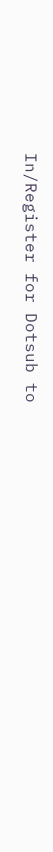In/Register for Dotsub to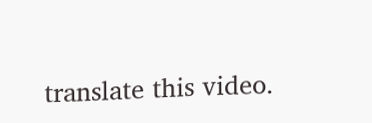translate this video.